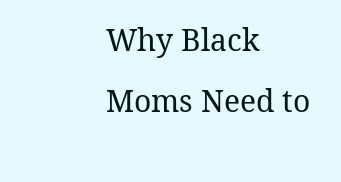Why Black Moms Need to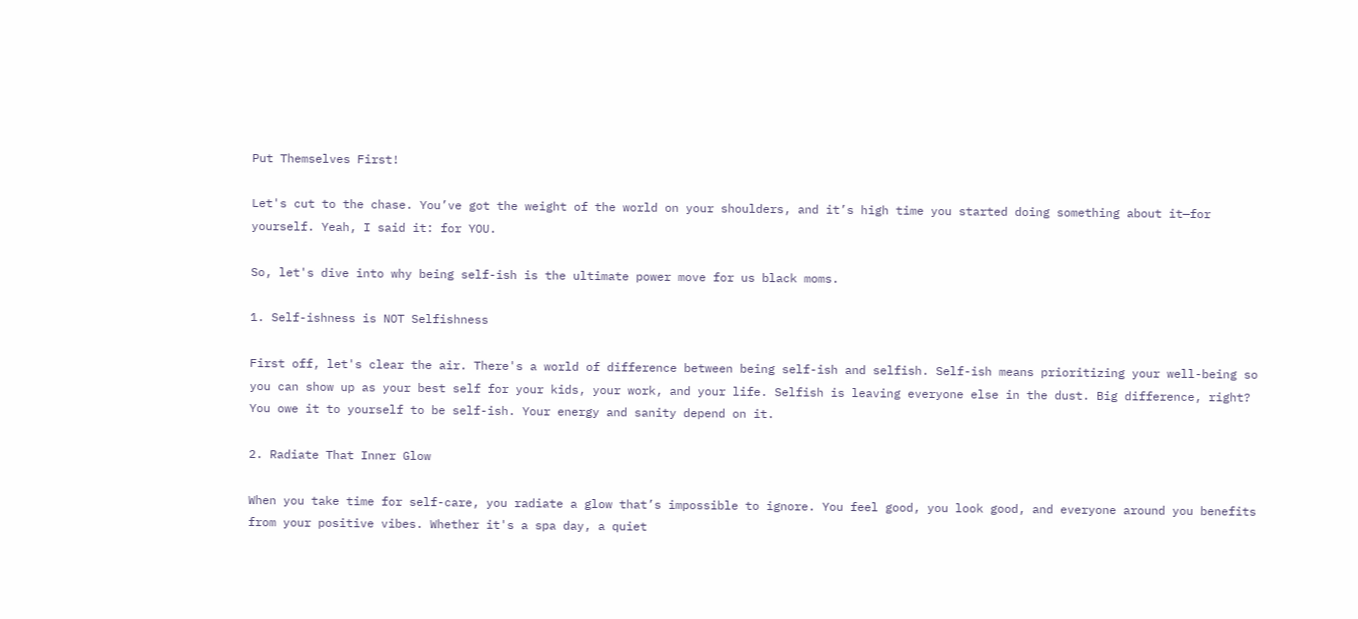Put Themselves First!

Let's cut to the chase. You’ve got the weight of the world on your shoulders, and it’s high time you started doing something about it—for yourself. Yeah, I said it: for YOU.

So, let's dive into why being self-ish is the ultimate power move for us black moms.

1. Self-ishness is NOT Selfishness

First off, let's clear the air. There's a world of difference between being self-ish and selfish. Self-ish means prioritizing your well-being so you can show up as your best self for your kids, your work, and your life. Selfish is leaving everyone else in the dust. Big difference, right? You owe it to yourself to be self-ish. Your energy and sanity depend on it.

2. Radiate That Inner Glow

When you take time for self-care, you radiate a glow that’s impossible to ignore. You feel good, you look good, and everyone around you benefits from your positive vibes. Whether it's a spa day, a quiet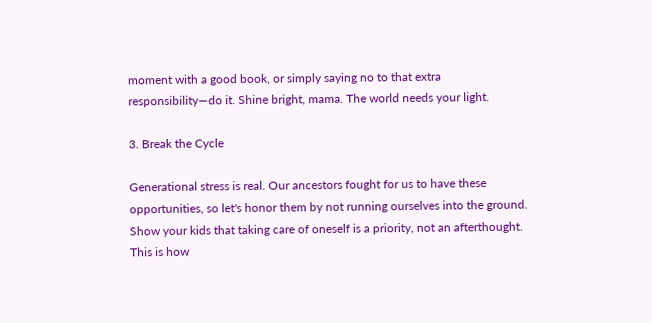moment with a good book, or simply saying no to that extra responsibility—do it. Shine bright, mama. The world needs your light.

3. Break the Cycle

Generational stress is real. Our ancestors fought for us to have these opportunities, so let's honor them by not running ourselves into the ground. Show your kids that taking care of oneself is a priority, not an afterthought. This is how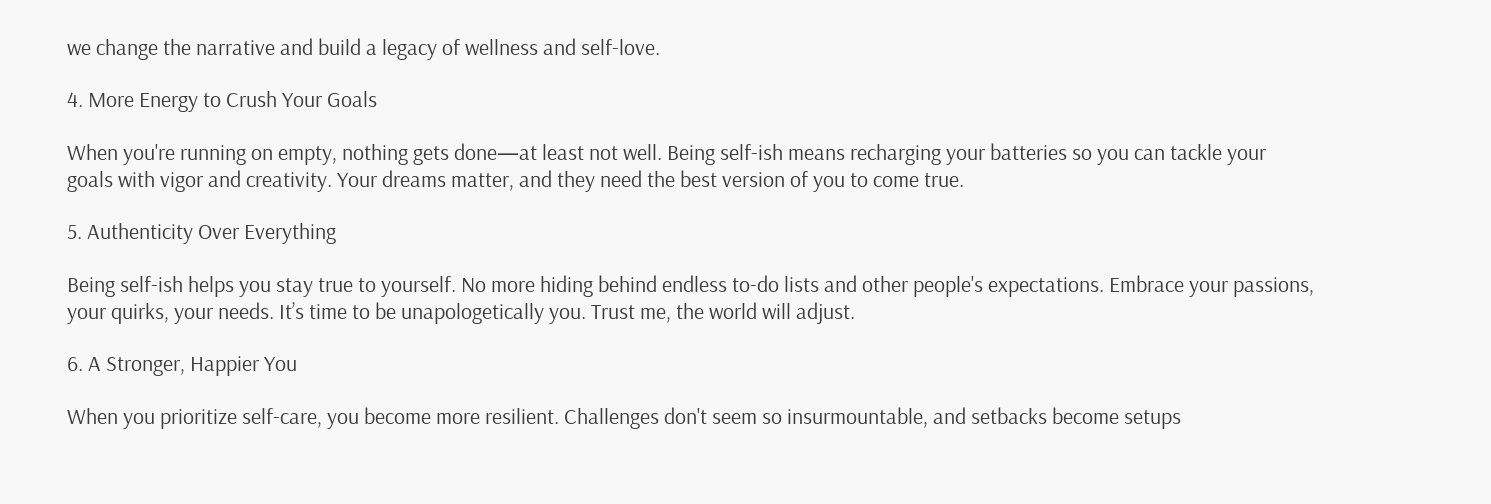we change the narrative and build a legacy of wellness and self-love.

4. More Energy to Crush Your Goals

When you're running on empty, nothing gets done—at least not well. Being self-ish means recharging your batteries so you can tackle your goals with vigor and creativity. Your dreams matter, and they need the best version of you to come true.

5. Authenticity Over Everything

Being self-ish helps you stay true to yourself. No more hiding behind endless to-do lists and other people's expectations. Embrace your passions, your quirks, your needs. It’s time to be unapologetically you. Trust me, the world will adjust.

6. A Stronger, Happier You

When you prioritize self-care, you become more resilient. Challenges don't seem so insurmountable, and setbacks become setups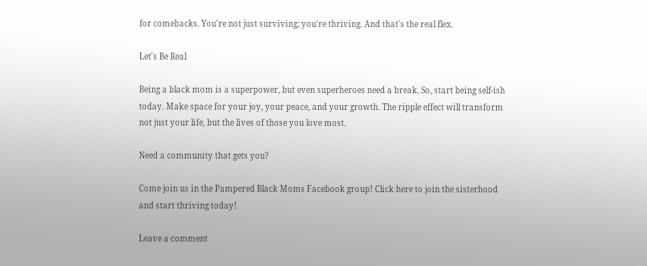for comebacks. You're not just surviving; you're thriving. And that's the real flex.

Let's Be Real

Being a black mom is a superpower, but even superheroes need a break. So, start being self-ish today. Make space for your joy, your peace, and your growth. The ripple effect will transform not just your life, but the lives of those you love most.

Need a community that gets you?

Come join us in the Pampered Black Moms Facebook group! Click here to join the sisterhood and start thriving today!

Leave a comment